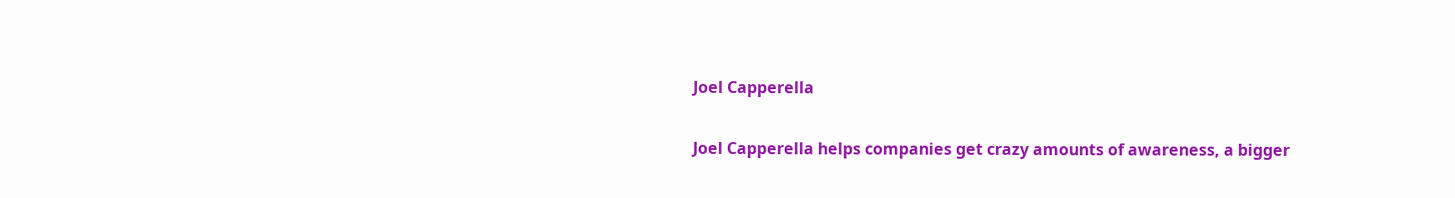Joel Capperella

Joel Capperella helps companies get crazy amounts of awareness, a bigger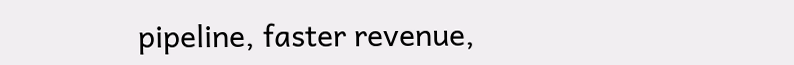pipeline, faster revenue,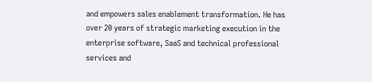and empowers sales enablement transformation. He has over 20 years of strategic marketing execution in the enterprise software, SaaS and technical professional services and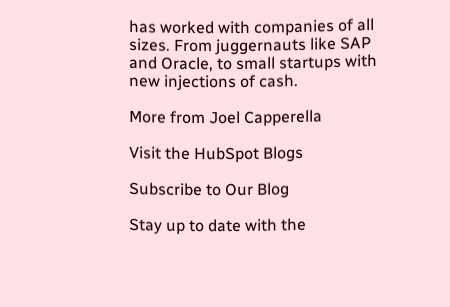has worked with companies of all sizes. From juggernauts like SAP and Oracle, to small startups with new injections of cash.

More from Joel Capperella

Visit the HubSpot Blogs

Subscribe to Our Blog

Stay up to date with the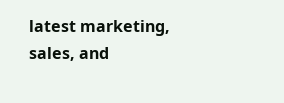latest marketing, sales, and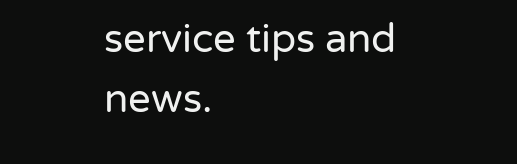service tips and news.